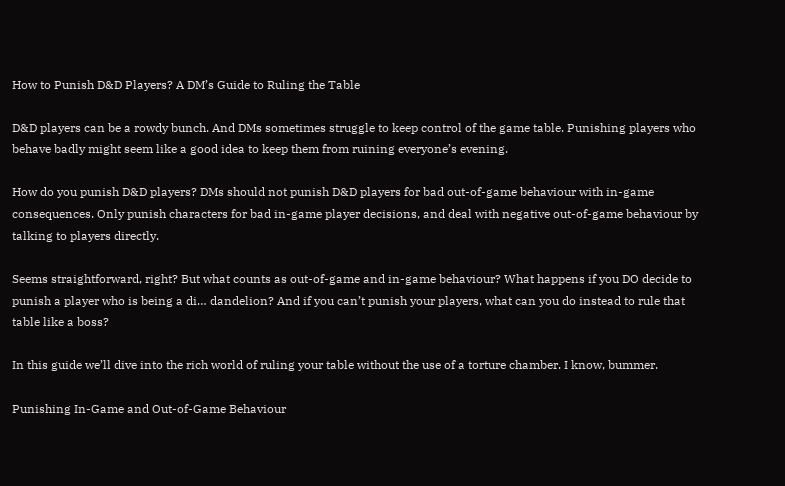How to Punish D&D Players? A DM’s Guide to Ruling the Table

D&D players can be a rowdy bunch. And DMs sometimes struggle to keep control of the game table. Punishing players who behave badly might seem like a good idea to keep them from ruining everyone’s evening.

How do you punish D&D players? DMs should not punish D&D players for bad out-of-game behaviour with in-game consequences. Only punish characters for bad in-game player decisions, and deal with negative out-of-game behaviour by talking to players directly.

Seems straightforward, right? But what counts as out-of-game and in-game behaviour? What happens if you DO decide to punish a player who is being a di… dandelion? And if you can’t punish your players, what can you do instead to rule that table like a boss?

In this guide we’ll dive into the rich world of ruling your table without the use of a torture chamber. I know, bummer.

Punishing In-Game and Out-of-Game Behaviour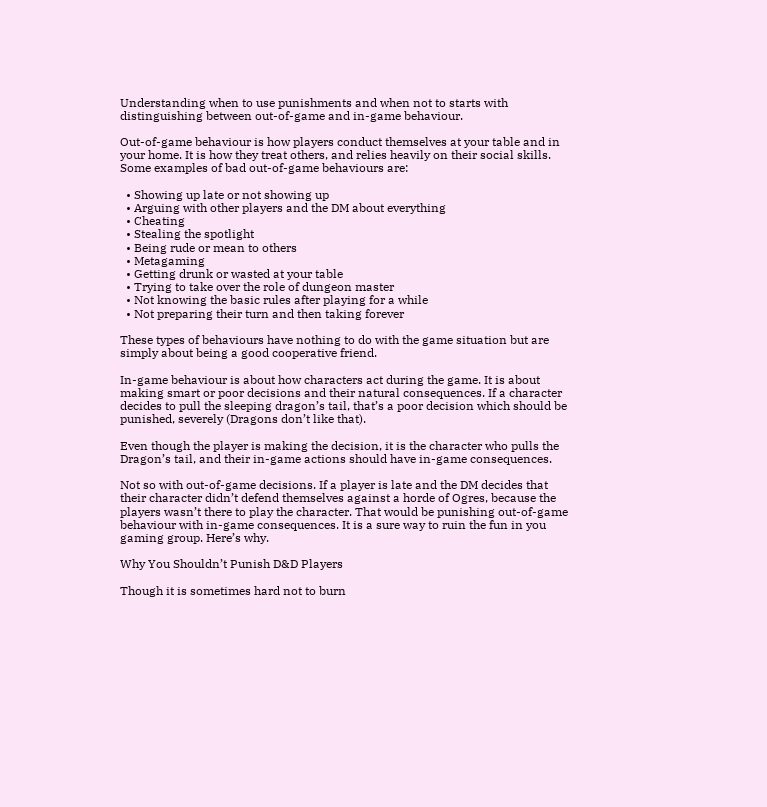Understanding when to use punishments and when not to starts with distinguishing between out-of-game and in-game behaviour.

Out-of-game behaviour is how players conduct themselves at your table and in your home. It is how they treat others, and relies heavily on their social skills. Some examples of bad out-of-game behaviours are:

  • Showing up late or not showing up
  • Arguing with other players and the DM about everything
  • Cheating
  • Stealing the spotlight
  • Being rude or mean to others
  • Metagaming
  • Getting drunk or wasted at your table
  • Trying to take over the role of dungeon master
  • Not knowing the basic rules after playing for a while
  • Not preparing their turn and then taking forever

These types of behaviours have nothing to do with the game situation but are simply about being a good cooperative friend.

In-game behaviour is about how characters act during the game. It is about making smart or poor decisions and their natural consequences. If a character decides to pull the sleeping dragon’s tail, that’s a poor decision which should be punished, severely (Dragons don’t like that).

Even though the player is making the decision, it is the character who pulls the Dragon’s tail, and their in-game actions should have in-game consequences.

Not so with out-of-game decisions. If a player is late and the DM decides that their character didn’t defend themselves against a horde of Ogres, because the players wasn’t there to play the character. That would be punishing out-of-game behaviour with in-game consequences. It is a sure way to ruin the fun in you gaming group. Here’s why.

Why You Shouldn’t Punish D&D Players

Though it is sometimes hard not to burn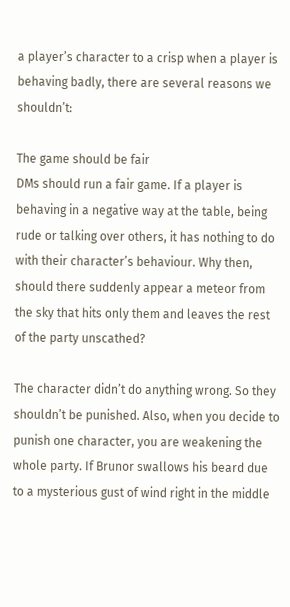a player’s character to a crisp when a player is behaving badly, there are several reasons we shouldn’t:

The game should be fair
DMs should run a fair game. If a player is behaving in a negative way at the table, being rude or talking over others, it has nothing to do with their character’s behaviour. Why then, should there suddenly appear a meteor from the sky that hits only them and leaves the rest of the party unscathed?

The character didn’t do anything wrong. So they shouldn’t be punished. Also, when you decide to punish one character, you are weakening the whole party. If Brunor swallows his beard due to a mysterious gust of wind right in the middle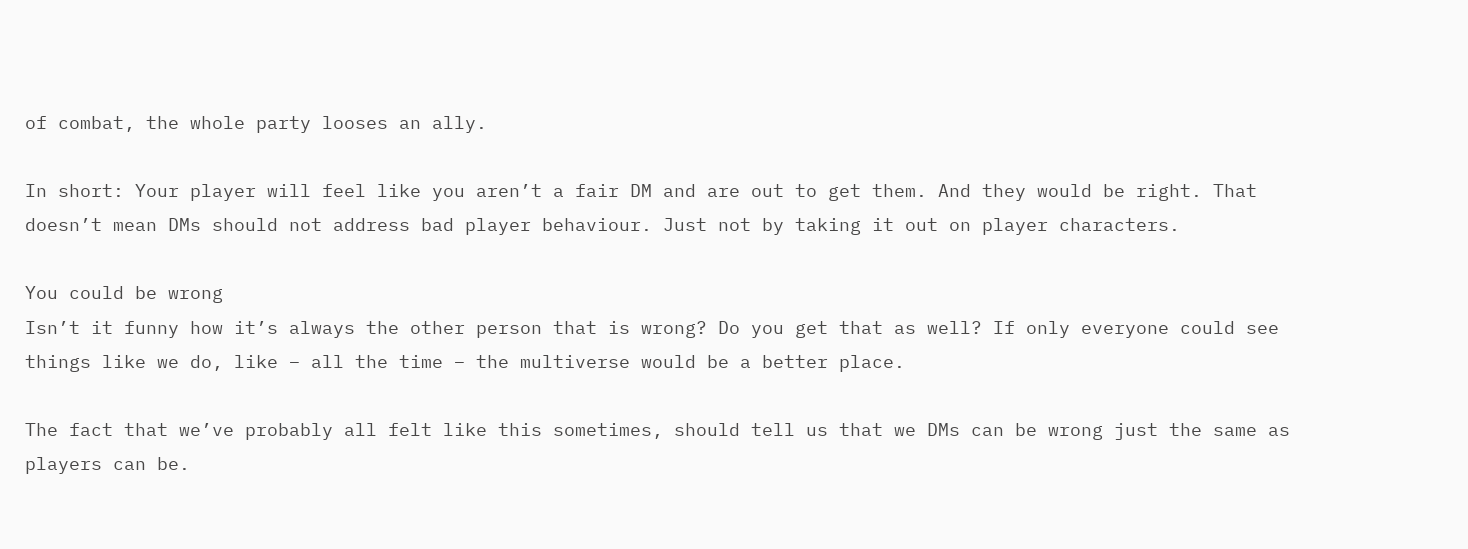of combat, the whole party looses an ally.

In short: Your player will feel like you aren’t a fair DM and are out to get them. And they would be right. That doesn’t mean DMs should not address bad player behaviour. Just not by taking it out on player characters.

You could be wrong
Isn’t it funny how it’s always the other person that is wrong? Do you get that as well? If only everyone could see things like we do, like – all the time – the multiverse would be a better place.

The fact that we’ve probably all felt like this sometimes, should tell us that we DMs can be wrong just the same as players can be.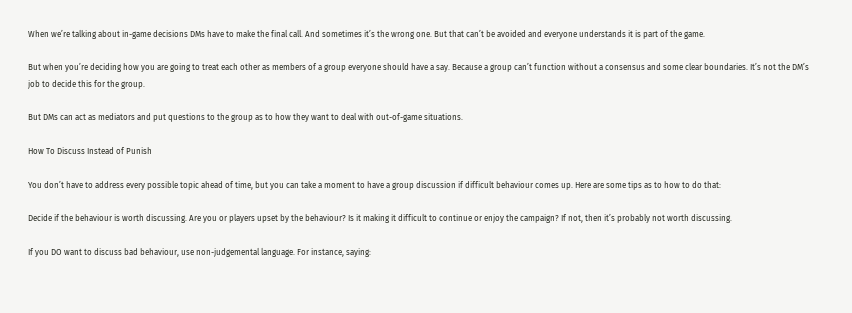When we’re talking about in-game decisions DMs have to make the final call. And sometimes it’s the wrong one. But that can’t be avoided and everyone understands it is part of the game.

But when you’re deciding how you are going to treat each other as members of a group everyone should have a say. Because a group can’t function without a consensus and some clear boundaries. It’s not the DM’s job to decide this for the group.

But DMs can act as mediators and put questions to the group as to how they want to deal with out-of-game situations.

How To Discuss Instead of Punish

You don’t have to address every possible topic ahead of time, but you can take a moment to have a group discussion if difficult behaviour comes up. Here are some tips as to how to do that:

Decide if the behaviour is worth discussing. Are you or players upset by the behaviour? Is it making it difficult to continue or enjoy the campaign? If not, then it’s probably not worth discussing.

If you DO want to discuss bad behaviour, use non-judgemental language. For instance, saying: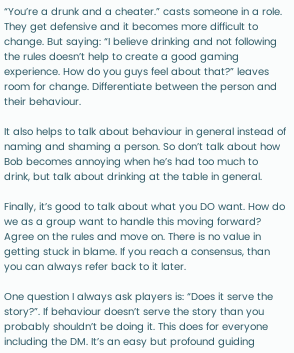“You’re a drunk and a cheater.” casts someone in a role. They get defensive and it becomes more difficult to change. But saying: “I believe drinking and not following the rules doesn’t help to create a good gaming experience. How do you guys feel about that?” leaves room for change. Differentiate between the person and their behaviour.

It also helps to talk about behaviour in general instead of naming and shaming a person. So don’t talk about how Bob becomes annoying when he’s had too much to drink, but talk about drinking at the table in general.

Finally, it’s good to talk about what you DO want. How do we as a group want to handle this moving forward? Agree on the rules and move on. There is no value in getting stuck in blame. If you reach a consensus, than you can always refer back to it later.

One question I always ask players is: “Does it serve the story?”. If behaviour doesn’t serve the story than you probably shouldn’t be doing it. This does for everyone including the DM. It’s an easy but profound guiding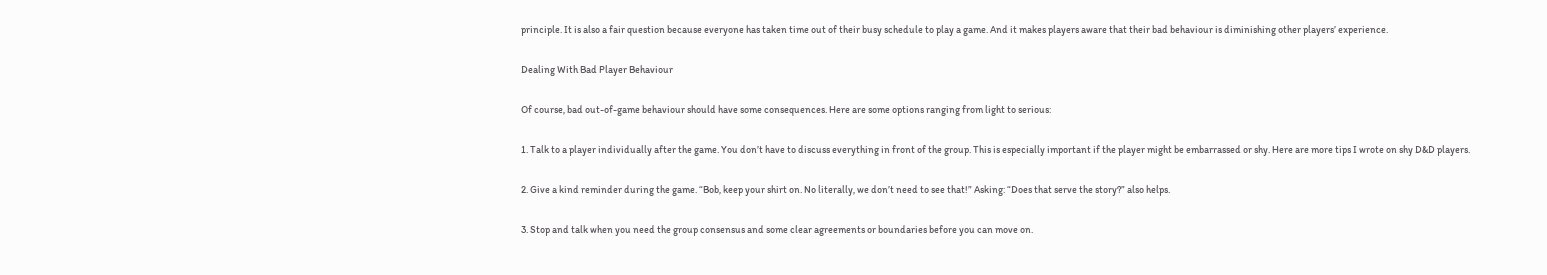principle. It is also a fair question because everyone has taken time out of their busy schedule to play a game. And it makes players aware that their bad behaviour is diminishing other players’ experience.

Dealing With Bad Player Behaviour

Of course, bad out-of-game behaviour should have some consequences. Here are some options ranging from light to serious:

1. Talk to a player individually after the game. You don’t have to discuss everything in front of the group. This is especially important if the player might be embarrassed or shy. Here are more tips I wrote on shy D&D players.

2. Give a kind reminder during the game. “Bob, keep your shirt on. No literally, we don’t need to see that!” Asking: “Does that serve the story?” also helps.

3. Stop and talk when you need the group consensus and some clear agreements or boundaries before you can move on.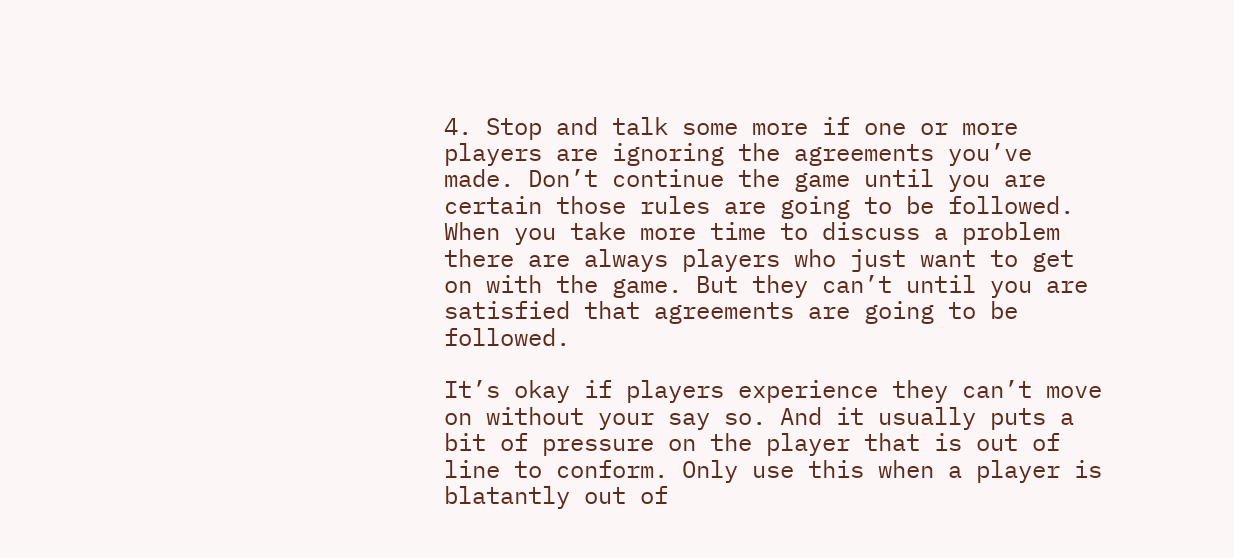4. Stop and talk some more if one or more players are ignoring the agreements you’ve made. Don’t continue the game until you are certain those rules are going to be followed. When you take more time to discuss a problem there are always players who just want to get on with the game. But they can’t until you are satisfied that agreements are going to be followed.

It’s okay if players experience they can’t move on without your say so. And it usually puts a bit of pressure on the player that is out of line to conform. Only use this when a player is blatantly out of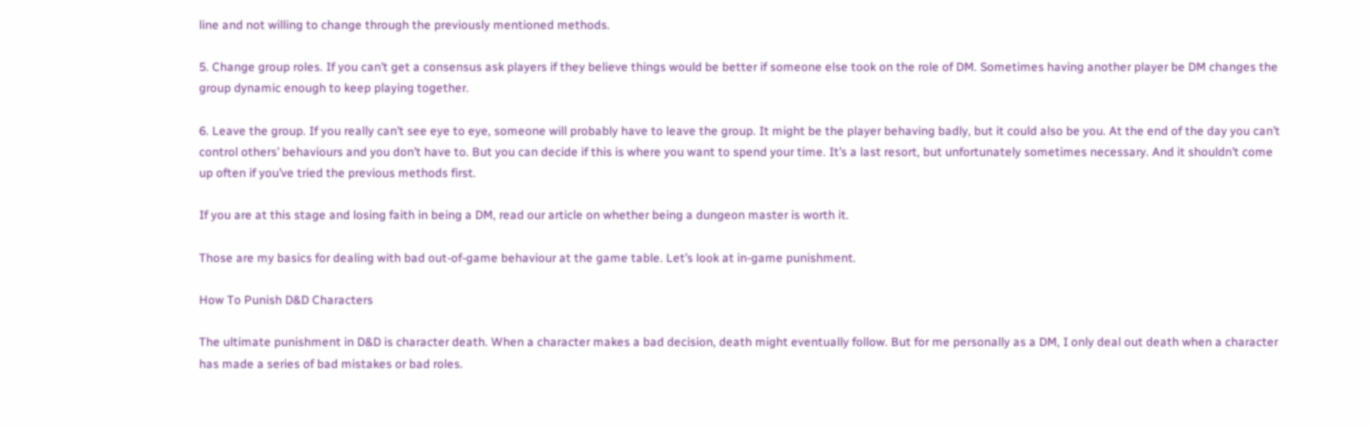line and not willing to change through the previously mentioned methods.

5. Change group roles. If you can’t get a consensus ask players if they believe things would be better if someone else took on the role of DM. Sometimes having another player be DM changes the group dynamic enough to keep playing together.

6. Leave the group. If you really can’t see eye to eye, someone will probably have to leave the group. It might be the player behaving badly, but it could also be you. At the end of the day you can’t control others’ behaviours and you don’t have to. But you can decide if this is where you want to spend your time. It’s a last resort, but unfortunately sometimes necessary. And it shouldn’t come up often if you’ve tried the previous methods first.

If you are at this stage and losing faith in being a DM, read our article on whether being a dungeon master is worth it.

Those are my basics for dealing with bad out-of-game behaviour at the game table. Let’s look at in-game punishment.

How To Punish D&D Characters

The ultimate punishment in D&D is character death. When a character makes a bad decision, death might eventually follow. But for me personally as a DM, I only deal out death when a character has made a series of bad mistakes or bad roles.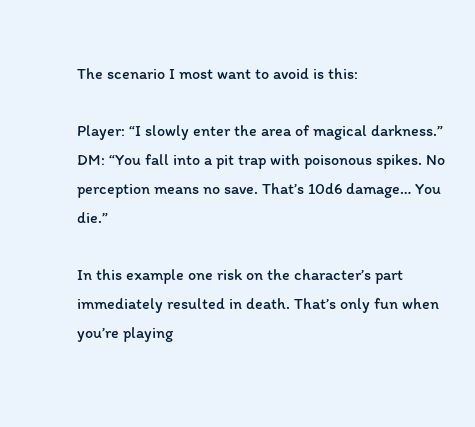The scenario I most want to avoid is this:

Player: “I slowly enter the area of magical darkness.”
DM: “You fall into a pit trap with poisonous spikes. No perception means no save. That’s 10d6 damage… You die.”

In this example one risk on the character’s part immediately resulted in death. That’s only fun when you’re playing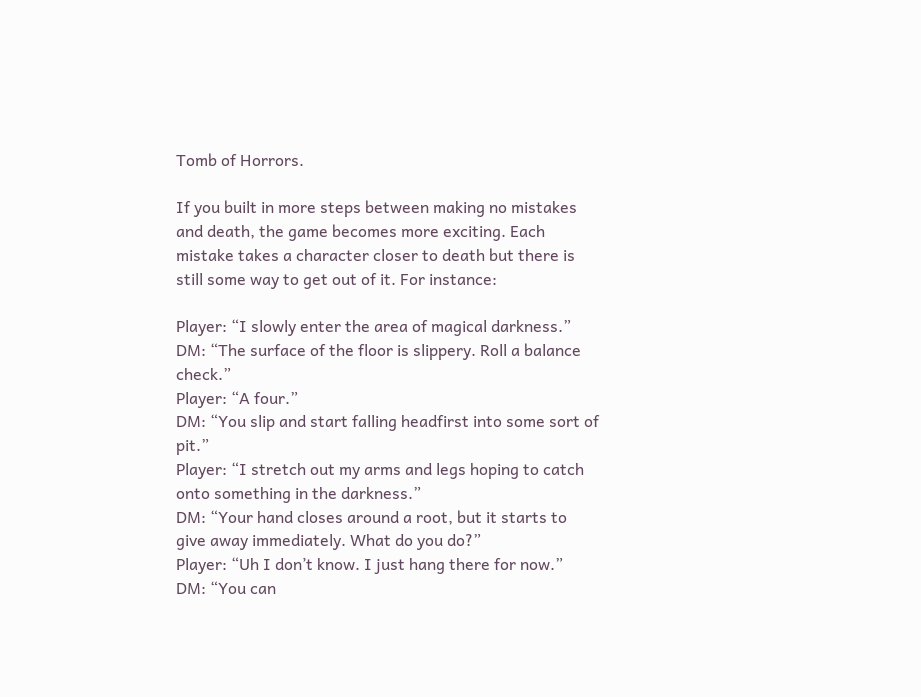Tomb of Horrors.

If you built in more steps between making no mistakes and death, the game becomes more exciting. Each mistake takes a character closer to death but there is still some way to get out of it. For instance:

Player: “I slowly enter the area of magical darkness.”
DM: “The surface of the floor is slippery. Roll a balance check.”
Player: “A four.”
DM: “You slip and start falling headfirst into some sort of pit.”
Player: “I stretch out my arms and legs hoping to catch onto something in the darkness.”
DM: “Your hand closes around a root, but it starts to give away immediately. What do you do?”
Player: “Uh I don’t know. I just hang there for now.”
DM: “You can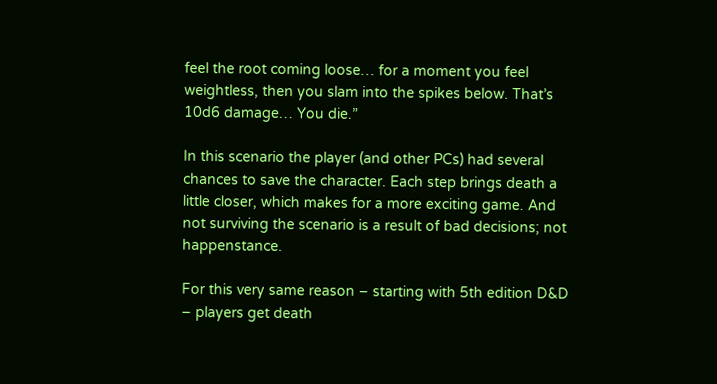feel the root coming loose… for a moment you feel weightless, then you slam into the spikes below. That’s 10d6 damage… You die.”

In this scenario the player (and other PCs) had several chances to save the character. Each step brings death a little closer, which makes for a more exciting game. And not surviving the scenario is a result of bad decisions; not happenstance.

For this very same reason – starting with 5th edition D&D – players get death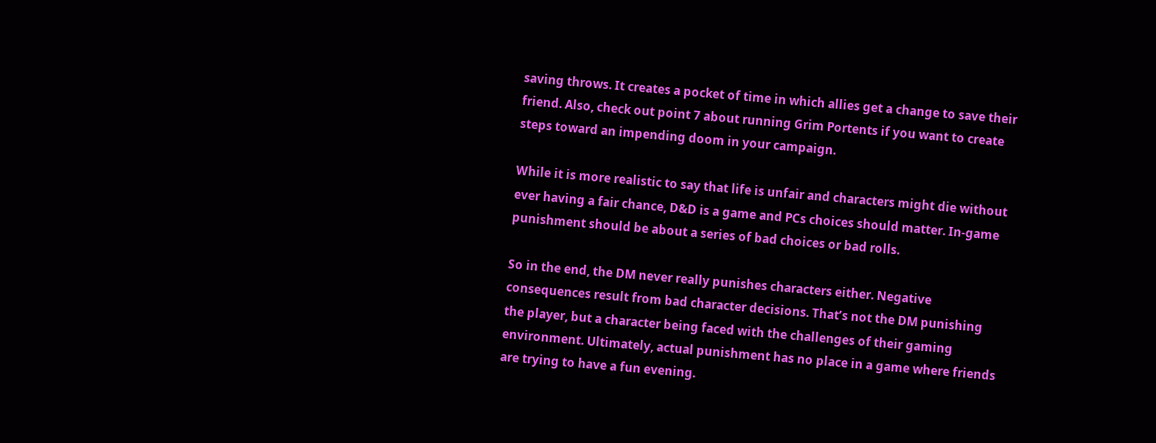saving throws. It creates a pocket of time in which allies get a change to save their friend. Also, check out point 7 about running Grim Portents if you want to create steps toward an impending doom in your campaign.

While it is more realistic to say that life is unfair and characters might die without ever having a fair chance, D&D is a game and PCs choices should matter. In-game punishment should be about a series of bad choices or bad rolls.

So in the end, the DM never really punishes characters either. Negative consequences result from bad character decisions. That’s not the DM punishing the player, but a character being faced with the challenges of their gaming environment. Ultimately, actual punishment has no place in a game where friends are trying to have a fun evening.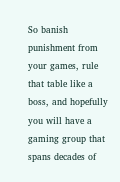So banish punishment from your games, rule that table like a boss, and hopefully you will have a gaming group that spans decades of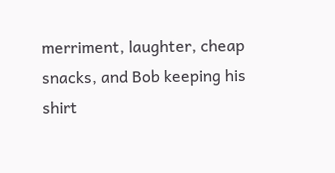merriment, laughter, cheap snacks, and Bob keeping his shirt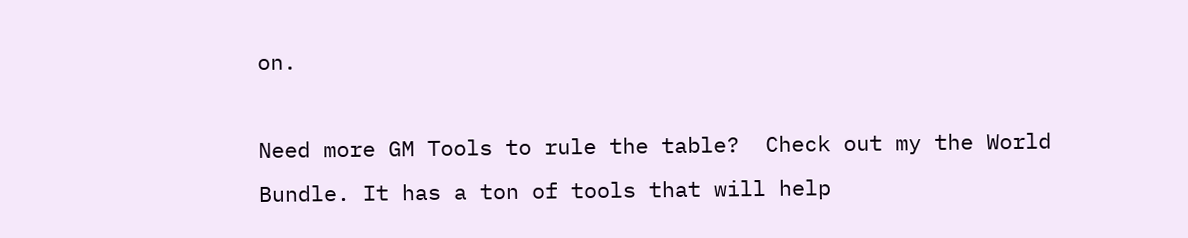on.

Need more GM Tools to rule the table?  Check out my the World Bundle. It has a ton of tools that will help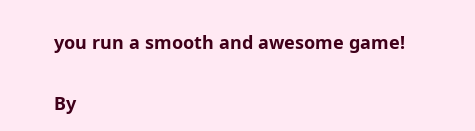you run a smooth and awesome game!

By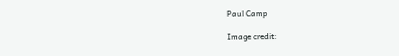Paul Camp

Image credit: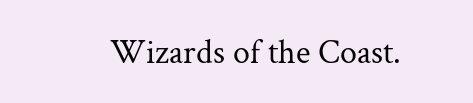Wizards of the Coast.